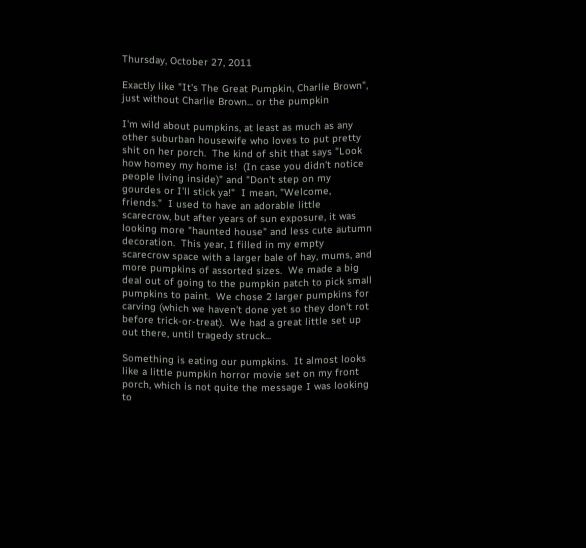Thursday, October 27, 2011

Exactly like "It's The Great Pumpkin, Charlie Brown", just without Charlie Brown... or the pumpkin

I'm wild about pumpkins, at least as much as any other suburban housewife who loves to put pretty shit on her porch.  The kind of shit that says "Look how homey my home is!  (In case you didn't notice people living inside)" and "Don't step on my gourdes or I'll stick ya!"  I mean, "Welcome, friends."  I used to have an adorable little scarecrow, but after years of sun exposure, it was looking more "haunted house" and less cute autumn decoration.  This year, I filled in my empty scarecrow space with a larger bale of hay, mums, and more pumpkins of assorted sizes.  We made a big deal out of going to the pumpkin patch to pick small pumpkins to paint.  We chose 2 larger pumpkins for carving (which we haven't done yet so they don't rot before trick-or-treat).  We had a great little set up out there, until tragedy struck...

Something is eating our pumpkins.  It almost looks like a little pumpkin horror movie set on my front porch, which is not quite the message I was looking to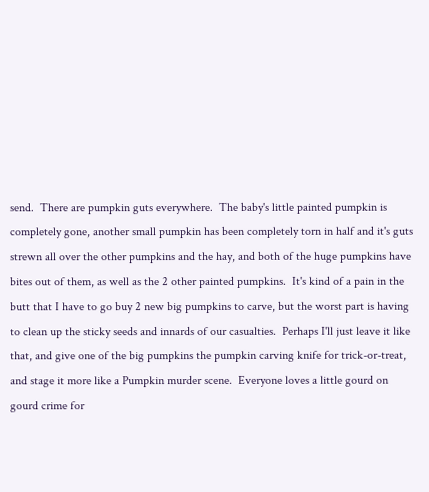send.  There are pumpkin guts everywhere.  The baby's little painted pumpkin is completely gone, another small pumpkin has been completely torn in half and it's guts strewn all over the other pumpkins and the hay, and both of the huge pumpkins have bites out of them, as well as the 2 other painted pumpkins.  It's kind of a pain in the butt that I have to go buy 2 new big pumpkins to carve, but the worst part is having to clean up the sticky seeds and innards of our casualties.  Perhaps I'll just leave it like that, and give one of the big pumpkins the pumpkin carving knife for trick-or-treat, and stage it more like a Pumpkin murder scene.  Everyone loves a little gourd on gourd crime for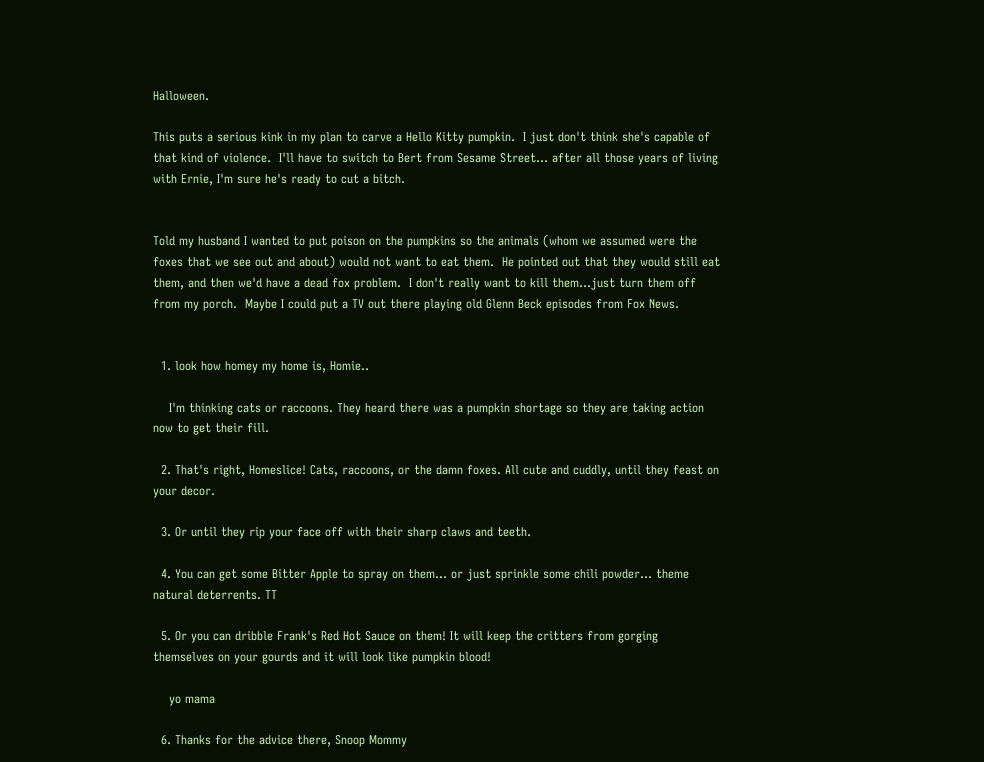Halloween.

This puts a serious kink in my plan to carve a Hello Kitty pumpkin.  I just don't think she's capable of that kind of violence.  I'll have to switch to Bert from Sesame Street... after all those years of living with Ernie, I'm sure he's ready to cut a bitch.


Told my husband I wanted to put poison on the pumpkins so the animals (whom we assumed were the foxes that we see out and about) would not want to eat them.  He pointed out that they would still eat them, and then we'd have a dead fox problem.  I don't really want to kill them...just turn them off from my porch.  Maybe I could put a TV out there playing old Glenn Beck episodes from Fox News.


  1. look how homey my home is, Homie..

    I'm thinking cats or raccoons. They heard there was a pumpkin shortage so they are taking action now to get their fill.

  2. That's right, Homeslice! Cats, raccoons, or the damn foxes. All cute and cuddly, until they feast on your decor.

  3. Or until they rip your face off with their sharp claws and teeth.

  4. You can get some Bitter Apple to spray on them... or just sprinkle some chili powder... theme natural deterrents. TT

  5. Or you can dribble Frank's Red Hot Sauce on them! It will keep the critters from gorging themselves on your gourds and it will look like pumpkin blood!

    yo mama

  6. Thanks for the advice there, Snoop Mommy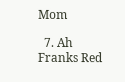Mom

  7. Ah Franks Red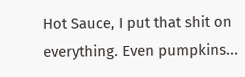Hot Sauce, I put that shit on everything. Even pumpkins...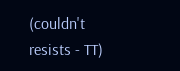(couldn't resists - TT)